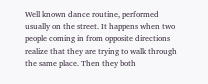Well known dance routine, performed usually on the street. It happens when two people coming in from opposite directions realize that they are trying to walk through the same place. Then they both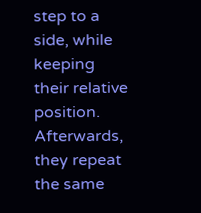step to a side, while keeping their relative position. Afterwards, they repeat the same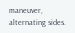maneuver, alternating sides.